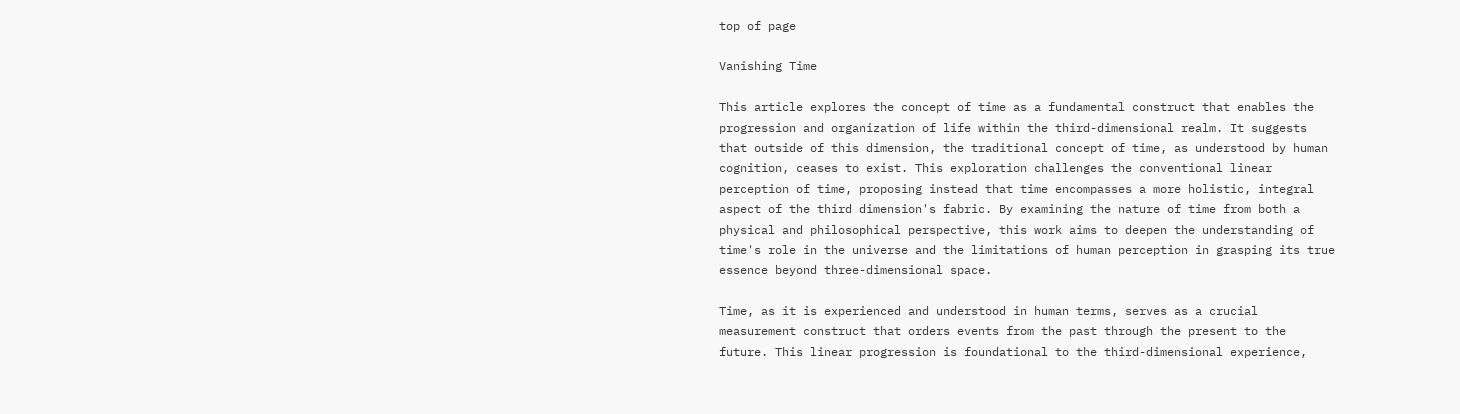top of page

Vanishing Time

This article explores the concept of time as a fundamental construct that enables the progression and organization of life within the third-dimensional realm. It suggests that outside of this dimension, the traditional concept of time, as understood by human cognition, ceases to exist. This exploration challenges the conventional linear perception of time, proposing instead that time encompasses a more holistic, integral aspect of the third dimension's fabric. By examining the nature of time from both a physical and philosophical perspective, this work aims to deepen the understanding of time's role in the universe and the limitations of human perception in grasping its true essence beyond three-dimensional space.

Time, as it is experienced and understood in human terms, serves as a crucial measurement construct that orders events from the past through the present to the future. This linear progression is foundational to the third-dimensional experience,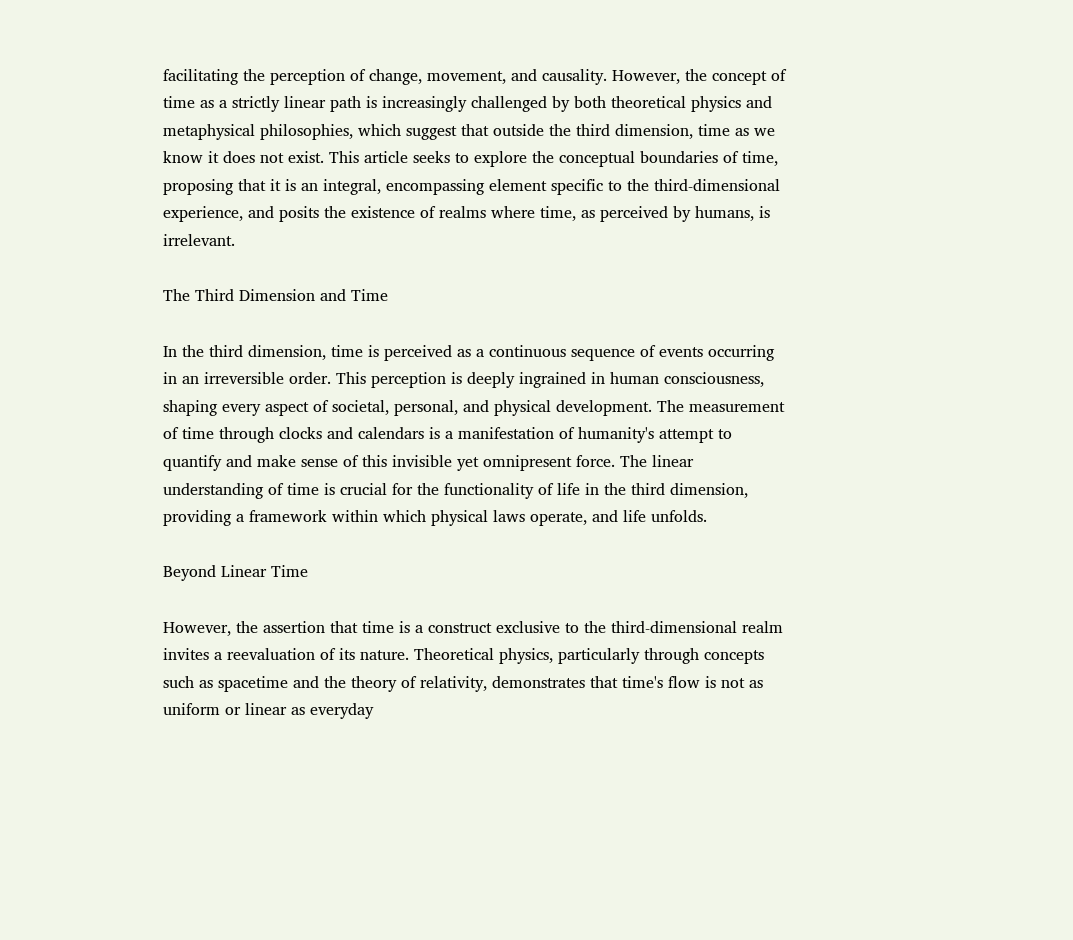facilitating the perception of change, movement, and causality. However, the concept of time as a strictly linear path is increasingly challenged by both theoretical physics and metaphysical philosophies, which suggest that outside the third dimension, time as we know it does not exist. This article seeks to explore the conceptual boundaries of time, proposing that it is an integral, encompassing element specific to the third-dimensional experience, and posits the existence of realms where time, as perceived by humans, is irrelevant.

The Third Dimension and Time

In the third dimension, time is perceived as a continuous sequence of events occurring in an irreversible order. This perception is deeply ingrained in human consciousness, shaping every aspect of societal, personal, and physical development. The measurement of time through clocks and calendars is a manifestation of humanity's attempt to quantify and make sense of this invisible yet omnipresent force. The linear understanding of time is crucial for the functionality of life in the third dimension, providing a framework within which physical laws operate, and life unfolds.

Beyond Linear Time

However, the assertion that time is a construct exclusive to the third-dimensional realm invites a reevaluation of its nature. Theoretical physics, particularly through concepts such as spacetime and the theory of relativity, demonstrates that time's flow is not as uniform or linear as everyday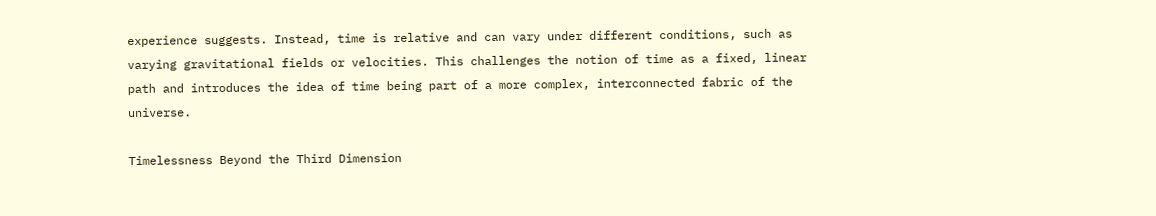experience suggests. Instead, time is relative and can vary under different conditions, such as varying gravitational fields or velocities. This challenges the notion of time as a fixed, linear path and introduces the idea of time being part of a more complex, interconnected fabric of the universe.

Timelessness Beyond the Third Dimension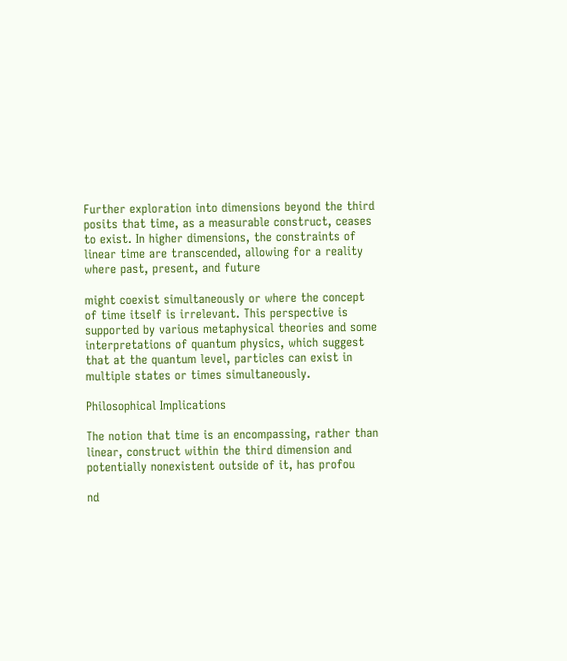Further exploration into dimensions beyond the third posits that time, as a measurable construct, ceases to exist. In higher dimensions, the constraints of linear time are transcended, allowing for a reality where past, present, and future

might coexist simultaneously or where the concept of time itself is irrelevant. This perspective is supported by various metaphysical theories and some interpretations of quantum physics, which suggest that at the quantum level, particles can exist in multiple states or times simultaneously.

Philosophical Implications

The notion that time is an encompassing, rather than linear, construct within the third dimension and potentially nonexistent outside of it, has profou

nd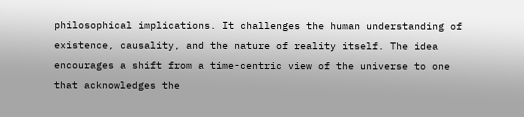philosophical implications. It challenges the human understanding of existence, causality, and the nature of reality itself. The idea encourages a shift from a time-centric view of the universe to one that acknowledges the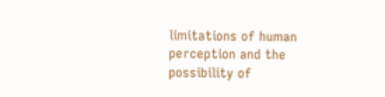limitations of human perception and the possibility of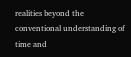realities beyond the conventional understanding of time and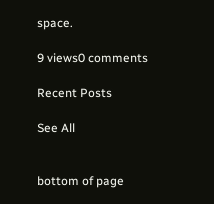space.

9 views0 comments

Recent Posts

See All


bottom of page